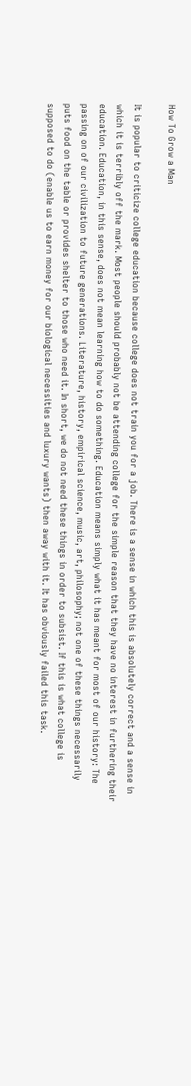How To Grow a Man

It is popular to criticize college education because college does not train you for a job. There is a sense in which this is absolutely correct and a sense in which it is terribly off the mark. Most people should probably not be attending college for the simple reason that they have no interest in furthering their education. Education, in this sense, does not mean learning how to do something. Education means simply what it has meant for most of our history: The passing on of our civilization to future generations. Literature, history, empirical science, music, art, philosophy; not one of these things necessarily puts food on the table or provides shelter to those who need it. In short, we do not need these things in order to subsist. If this is what college is supposed to do (enable us to earn money for our biological necessities and luxury wants) then away with it. It has obviously failed this task.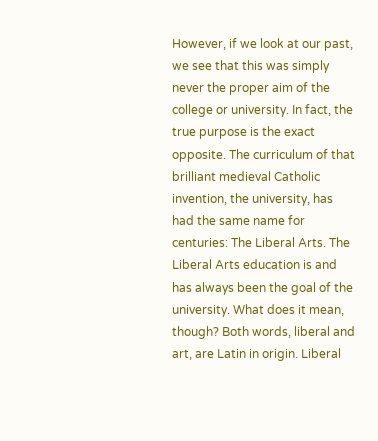However, if we look at our past, we see that this was simply never the proper aim of the college or university. In fact, the true purpose is the exact opposite. The curriculum of that brilliant medieval Catholic invention, the university, has had the same name for centuries: The Liberal Arts. The Liberal Arts education is and has always been the goal of the university. What does it mean, though? Both words, liberal and art, are Latin in origin. Liberal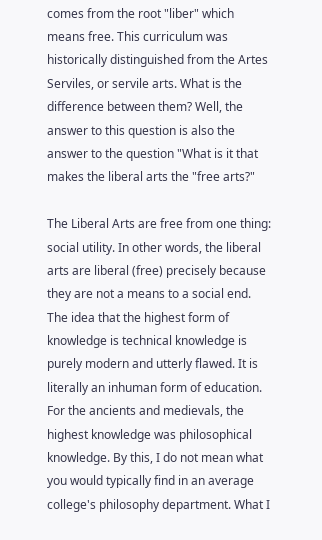comes from the root "liber" which means free. This curriculum was historically distinguished from the Artes Serviles, or servile arts. What is the difference between them? Well, the answer to this question is also the answer to the question "What is it that makes the liberal arts the "free arts?"

The Liberal Arts are free from one thing: social utility. In other words, the liberal arts are liberal (free) precisely because they are not a means to a social end. The idea that the highest form of knowledge is technical knowledge is purely modern and utterly flawed. It is literally an inhuman form of education. For the ancients and medievals, the highest knowledge was philosophical knowledge. By this, I do not mean what you would typically find in an average college's philosophy department. What I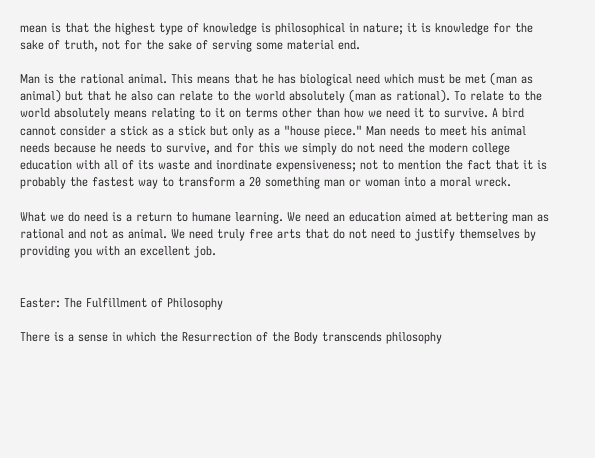mean is that the highest type of knowledge is philosophical in nature; it is knowledge for the sake of truth, not for the sake of serving some material end.

Man is the rational animal. This means that he has biological need which must be met (man as animal) but that he also can relate to the world absolutely (man as rational). To relate to the world absolutely means relating to it on terms other than how we need it to survive. A bird cannot consider a stick as a stick but only as a "house piece." Man needs to meet his animal needs because he needs to survive, and for this we simply do not need the modern college education with all of its waste and inordinate expensiveness; not to mention the fact that it is probably the fastest way to transform a 20 something man or woman into a moral wreck.

What we do need is a return to humane learning. We need an education aimed at bettering man as rational and not as animal. We need truly free arts that do not need to justify themselves by providing you with an excellent job.


Easter: The Fulfillment of Philosophy

There is a sense in which the Resurrection of the Body transcends philosophy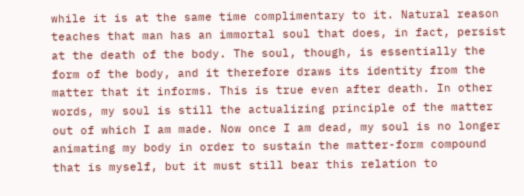while it is at the same time complimentary to it. Natural reason teaches that man has an immortal soul that does, in fact, persist at the death of the body. The soul, though, is essentially the form of the body, and it therefore draws its identity from the matter that it informs. This is true even after death. In other words, my soul is still the actualizing principle of the matter out of which I am made. Now once I am dead, my soul is no longer animating my body in order to sustain the matter-form compound that is myself, but it must still bear this relation to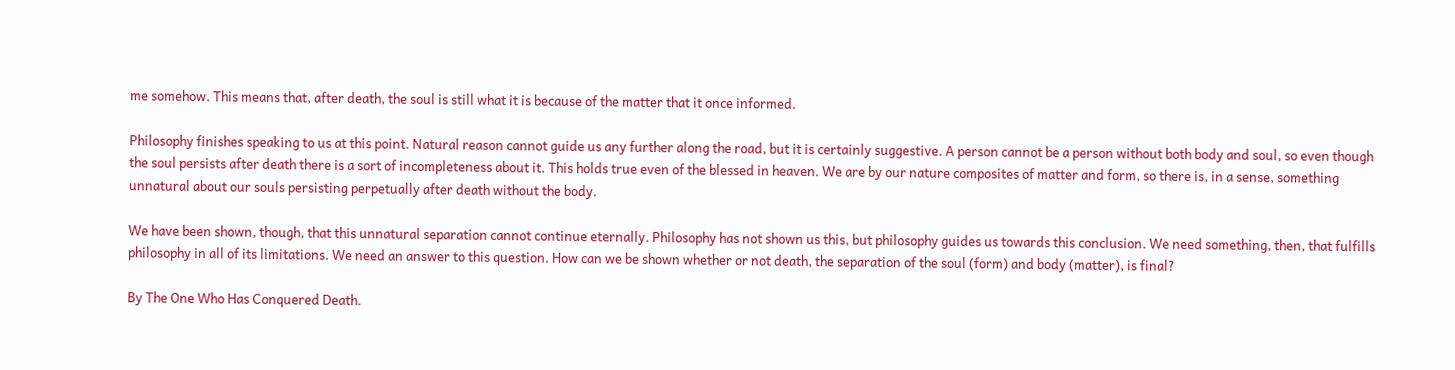me somehow. This means that, after death, the soul is still what it is because of the matter that it once informed.

Philosophy finishes speaking to us at this point. Natural reason cannot guide us any further along the road, but it is certainly suggestive. A person cannot be a person without both body and soul, so even though the soul persists after death there is a sort of incompleteness about it. This holds true even of the blessed in heaven. We are by our nature composites of matter and form, so there is, in a sense, something unnatural about our souls persisting perpetually after death without the body.

We have been shown, though, that this unnatural separation cannot continue eternally. Philosophy has not shown us this, but philosophy guides us towards this conclusion. We need something, then, that fulfills philosophy in all of its limitations. We need an answer to this question. How can we be shown whether or not death, the separation of the soul (form) and body (matter), is final?

By The One Who Has Conquered Death.